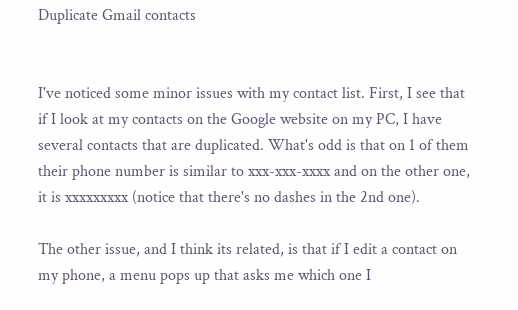Duplicate Gmail contacts


I've noticed some minor issues with my contact list. First, I see that if I look at my contacts on the Google website on my PC, I have several contacts that are duplicated. What's odd is that on 1 of them their phone number is similar to xxx-xxx-xxxx and on the other one, it is xxxxxxxxx (notice that there's no dashes in the 2nd one).

The other issue, and I think its related, is that if I edit a contact on my phone, a menu pops up that asks me which one I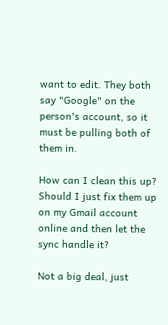want to edit. They both say "Google" on the person's account, so it must be pulling both of them in.

How can I clean this up? Should I just fix them up on my Gmail account online and then let the sync handle it?

Not a big deal, just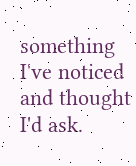something I've noticed and thought I'd ask.